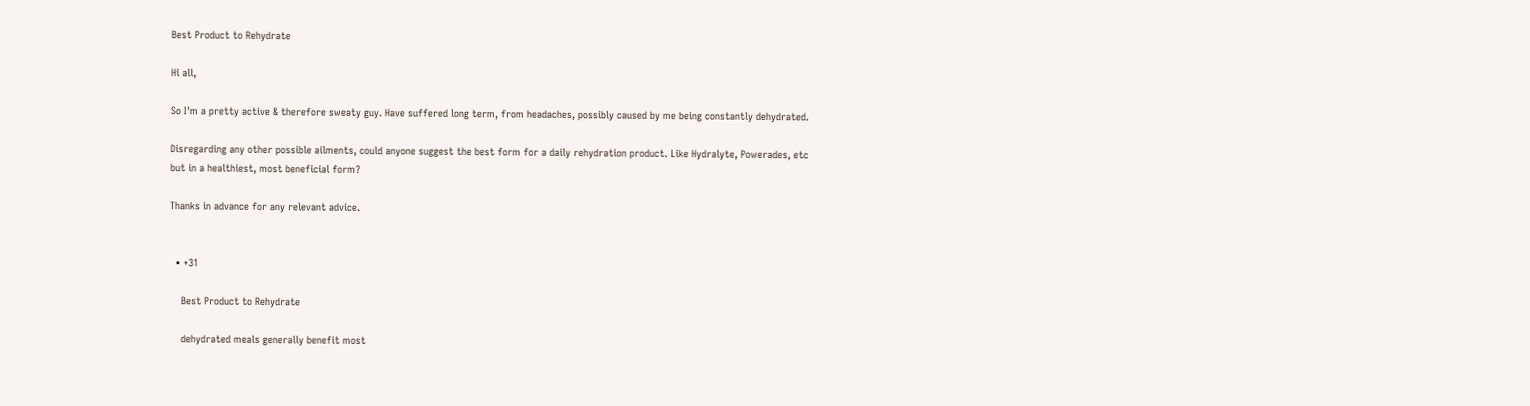Best Product to Rehydrate

Hi all,

So I'm a pretty active & therefore sweaty guy. Have suffered long term, from headaches, possibly caused by me being constantly dehydrated.

Disregarding any other possible ailments, could anyone suggest the best form for a daily rehydration product. Like Hydralyte, Powerades, etc but in a healthiest, most beneficial form?

Thanks in advance for any relevant advice.


  • +31

    Best Product to Rehydrate

    dehydrated meals generally benefit most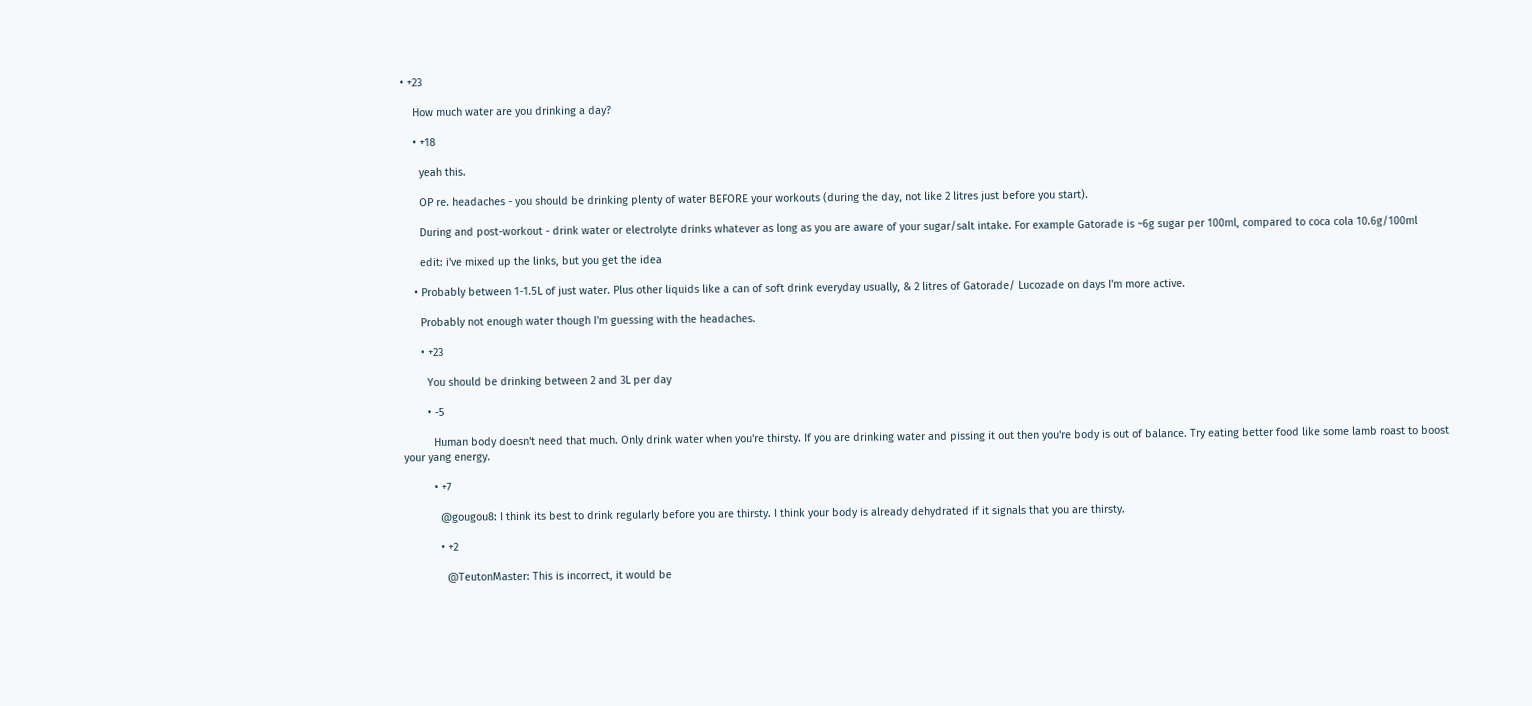• +23

    How much water are you drinking a day?

    • +18

      yeah this.

      OP re. headaches - you should be drinking plenty of water BEFORE your workouts (during the day, not like 2 litres just before you start).

      During and post-workout - drink water or electrolyte drinks whatever as long as you are aware of your sugar/salt intake. For example Gatorade is ~6g sugar per 100ml, compared to coca cola 10.6g/100ml

      edit: i've mixed up the links, but you get the idea

    • Probably between 1-1.5L of just water. Plus other liquids like a can of soft drink everyday usually, & 2 litres of Gatorade/ Lucozade on days I'm more active.

      Probably not enough water though I'm guessing with the headaches.

      • +23

        You should be drinking between 2 and 3L per day

        • -5

          Human body doesn't need that much. Only drink water when you're thirsty. If you are drinking water and pissing it out then you're body is out of balance. Try eating better food like some lamb roast to boost your yang energy.

          • +7

            @gougou8: I think its best to drink regularly before you are thirsty. I think your body is already dehydrated if it signals that you are thirsty.

            • +2

              @TeutonMaster: This is incorrect, it would be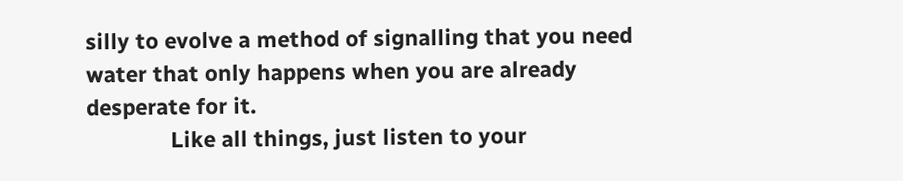silly to evolve a method of signalling that you need water that only happens when you are already desperate for it.
              Like all things, just listen to your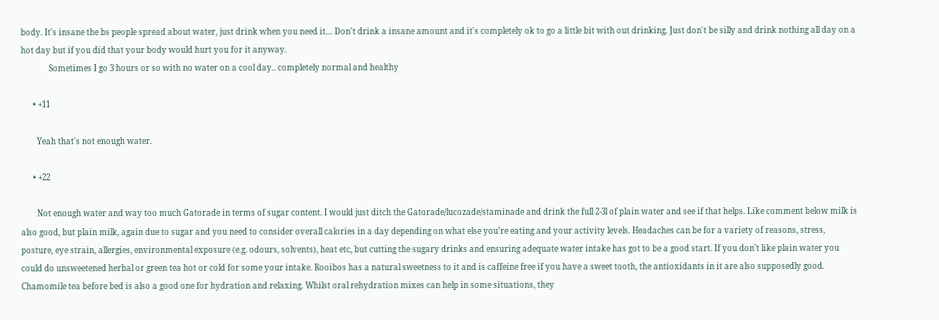body. It's insane the bs people spread about water, just drink when you need it… Don't drink a insane amount and it's completely ok to go a little bit with out drinking. Just don't be silly and drink nothing all day on a hot day but if you did that your body would hurt you for it anyway.
              Sometimes I go 3 hours or so with no water on a cool day.. completely normal and healthy

      • +11

        Yeah that's not enough water.

      • +22

        Not enough water and way too much Gatorade in terms of sugar content. I would just ditch the Gatorade/lucozade/staminade and drink the full 2-3l of plain water and see if that helps. Like comment below milk is also good, but plain milk, again due to sugar and you need to consider overall calories in a day depending on what else you’re eating and your activity levels. Headaches can be for a variety of reasons, stress, posture, eye strain, allergies, environmental exposure (e.g. odours, solvents), heat etc, but cutting the sugary drinks and ensuring adequate water intake has got to be a good start. If you don’t like plain water you could do unsweetened herbal or green tea hot or cold for some your intake. Rooibos has a natural sweetness to it and is caffeine free if you have a sweet tooth, the antioxidants in it are also supposedly good. Chamomile tea before bed is also a good one for hydration and relaxing. Whilst oral rehydration mixes can help in some situations, they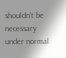shouldn’t be necessary under normal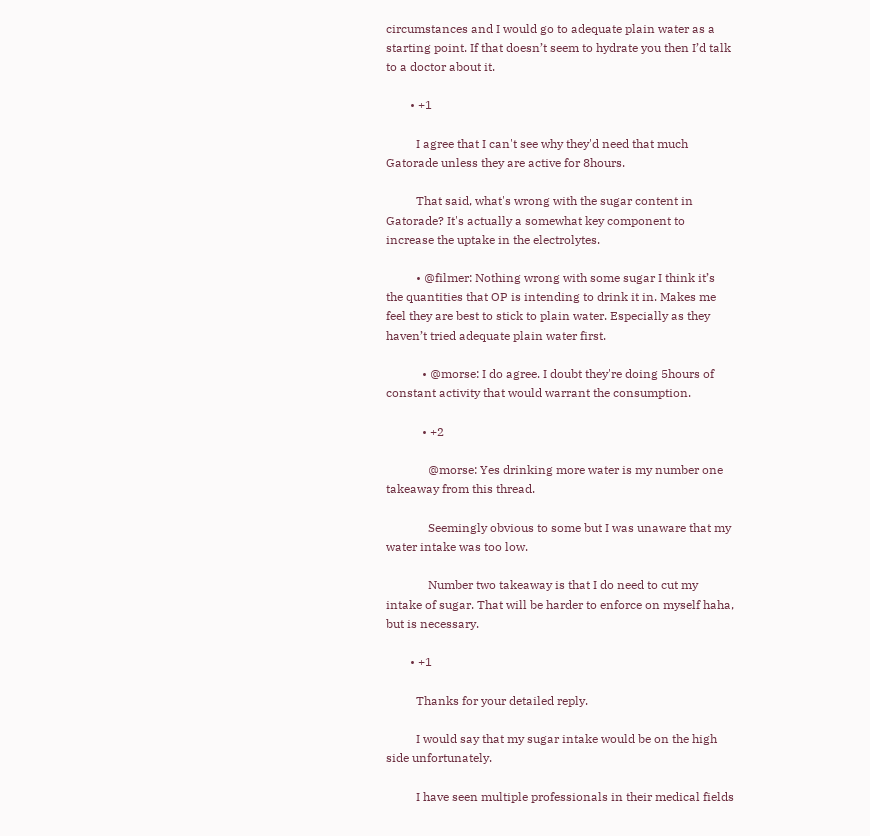circumstances and I would go to adequate plain water as a starting point. If that doesn’t seem to hydrate you then I’d talk to a doctor about it.

        • +1

          I agree that I can't see why they'd need that much Gatorade unless they are active for 8hours.

          That said, what's wrong with the sugar content in Gatorade? It's actually a somewhat key component to increase the uptake in the electrolytes.

          • @filmer: Nothing wrong with some sugar I think it’s the quantities that OP is intending to drink it in. Makes me feel they are best to stick to plain water. Especially as they haven’t tried adequate plain water first.

            • @morse: I do agree. I doubt they're doing 5hours of constant activity that would warrant the consumption.

            • +2

              @morse: Yes drinking more water is my number one takeaway from this thread.

              Seemingly obvious to some but I was unaware that my water intake was too low.

              Number two takeaway is that I do need to cut my intake of sugar. That will be harder to enforce on myself haha, but is necessary.

        • +1

          Thanks for your detailed reply.

          I would say that my sugar intake would be on the high side unfortunately.

          I have seen multiple professionals in their medical fields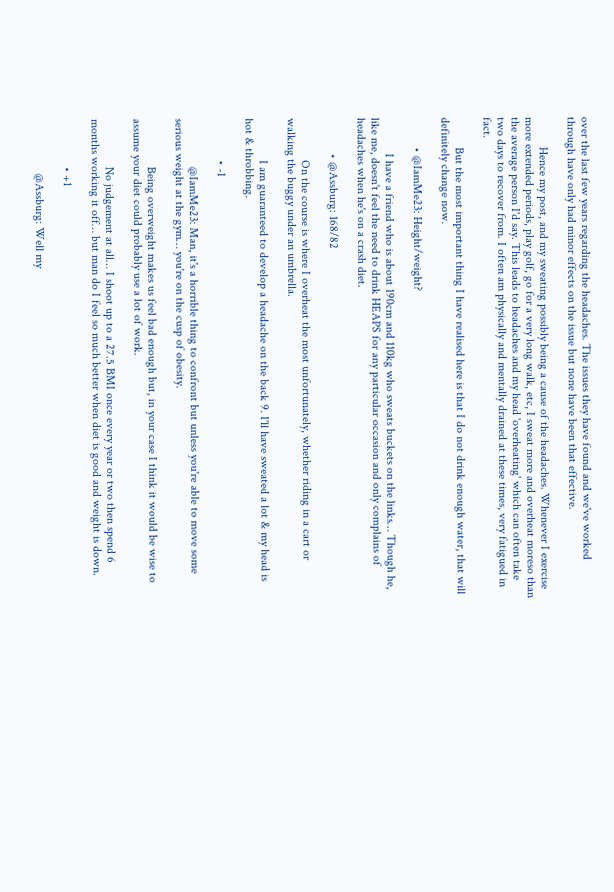over the last few years regarding the headaches. The issues they have found and we've worked through have only had minor effects on the issue but none have been that effective.

          Hence my post, and my sweating possibly being a cause of the headaches. Whenever I exercise more extended periods, play golf, go for a very long walk, etc, I sweat more and overheat moreso than the average person I'd say. This leads to headaches and my head 'overheating' which can often take two days to recover from. I often am physically and mentally drained at these times, very fatigued in fact.

          But the most important thing I have realised here is that I do not drink enough water, that will definitely change now.

          • @IamMe23: Height/weight?

            I have a friend who is about 190cm and 110kg who sweats buckets on the links… Though he, like me, doesn't feel the need to drink HEAPS for any particular occasion and only complains of headaches when he's on a crash diet.

            • @Assburg: 168/82

              On the course is where I overheat the most unfortunately, whether riding in a cart or walking the buggy under an umbrella.

              I am guaranteed to develop a headache on the back 9. I'll have sweated a lot & my head is hot & throbbing.

              • -1

                @IamMe23: Man, it's a horrible thing to confront but unless you're able to move some serious weight at the gym… you're on the cusp of obesity.

                Being overweight makes us feel bad enough but, in your case I think it would be wise to assume your diet could probably use a lot of work.

                No judgement at all… I shoot up to a 27.5 BMI once every year or two then spend 6 months working it off… but man do I feel so much better when diet is good and weight is down.

                • +1

                  @Assburg: Well my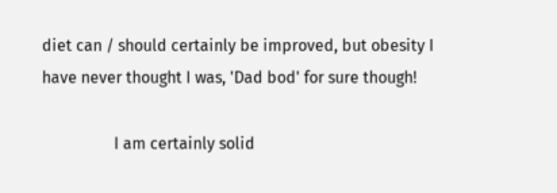diet can / should certainly be improved, but obesity I have never thought I was, 'Dad bod' for sure though!

                  I am certainly solid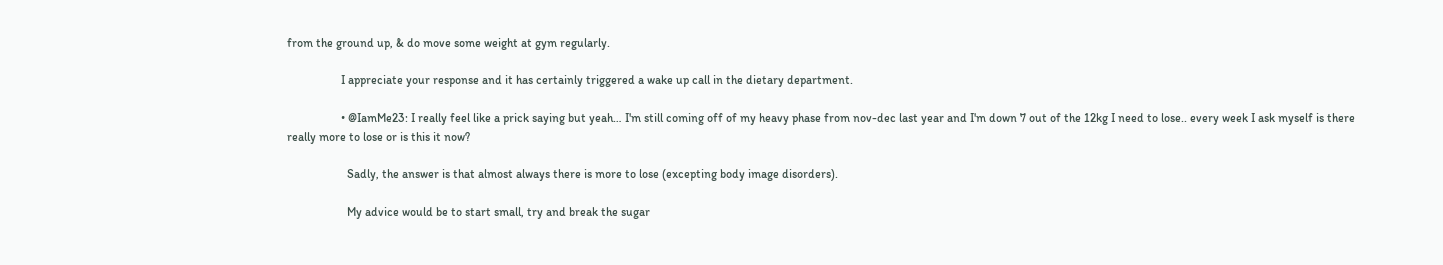from the ground up, & do move some weight at gym regularly.

                  I appreciate your response and it has certainly triggered a wake up call in the dietary department.

                  • @IamMe23: I really feel like a prick saying but yeah… I'm still coming off of my heavy phase from nov-dec last year and I'm down 7 out of the 12kg I need to lose.. every week I ask myself is there really more to lose or is this it now?

                    Sadly, the answer is that almost always there is more to lose (excepting body image disorders).

                    My advice would be to start small, try and break the sugar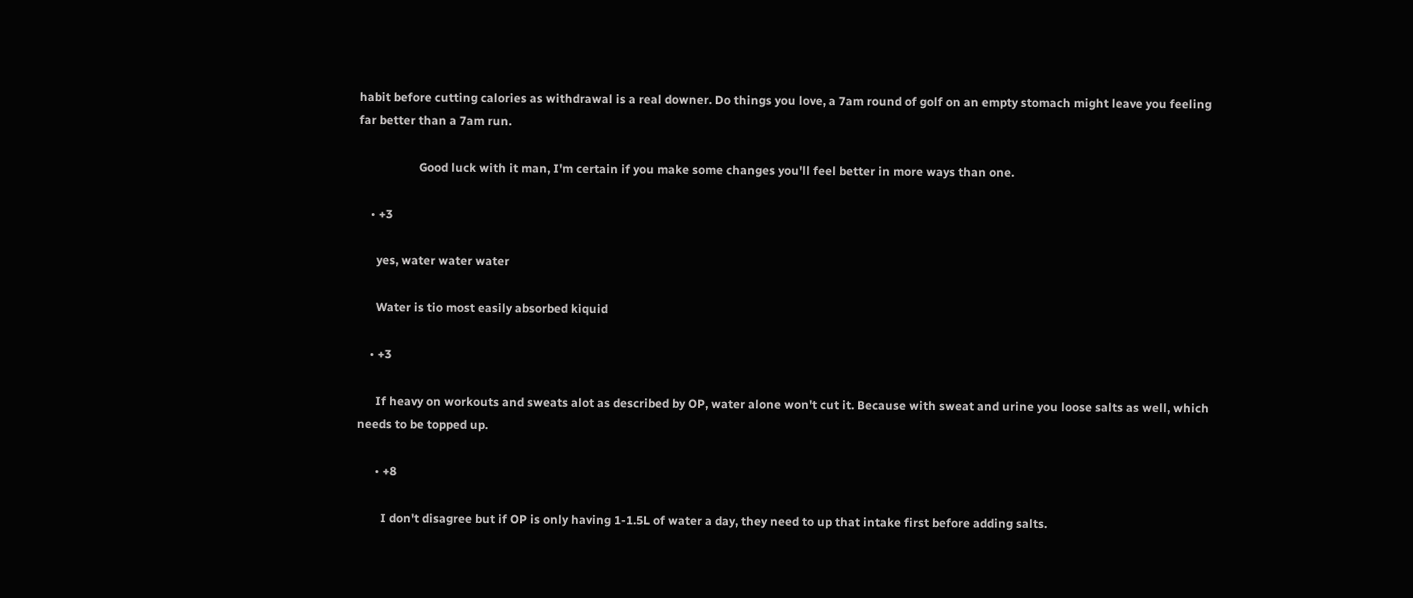habit before cutting calories as withdrawal is a real downer. Do things you love, a 7am round of golf on an empty stomach might leave you feeling far better than a 7am run.

                    Good luck with it man, I'm certain if you make some changes you'll feel better in more ways than one.

    • +3

      yes, water water water

      Water is tio most easily absorbed kiquid

    • +3

      If heavy on workouts and sweats alot as described by OP, water alone won't cut it. Because with sweat and urine you loose salts as well, which needs to be topped up.

      • +8

        I don't disagree but if OP is only having 1-1.5L of water a day, they need to up that intake first before adding salts.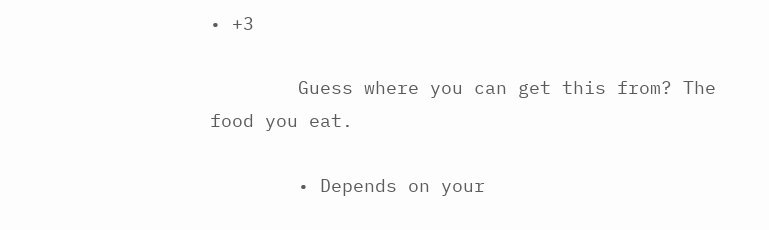• +3

        Guess where you can get this from? The food you eat.

        • Depends on your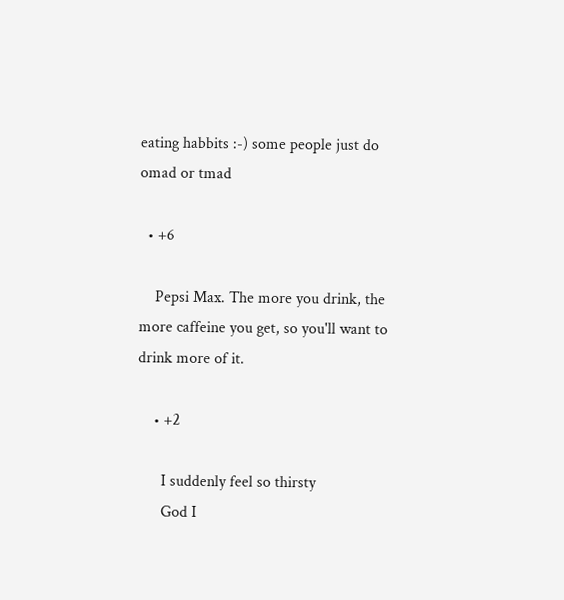eating habbits :-) some people just do omad or tmad

  • +6

    Pepsi Max. The more you drink, the more caffeine you get, so you'll want to drink more of it.

    • +2

      I suddenly feel so thirsty
      God I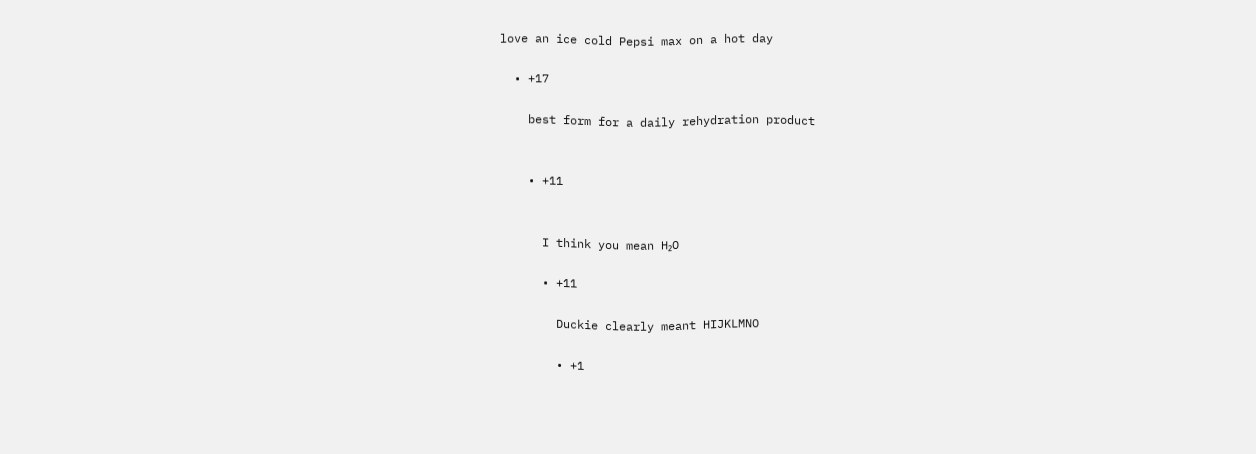love an ice cold Pepsi max on a hot day

  • +17

    best form for a daily rehydration product


    • +11


      I think you mean H₂O

      • +11

        Duckie clearly meant HIJKLMNO

        • +1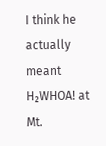I think he actually meant H₂WHOA! at Mt.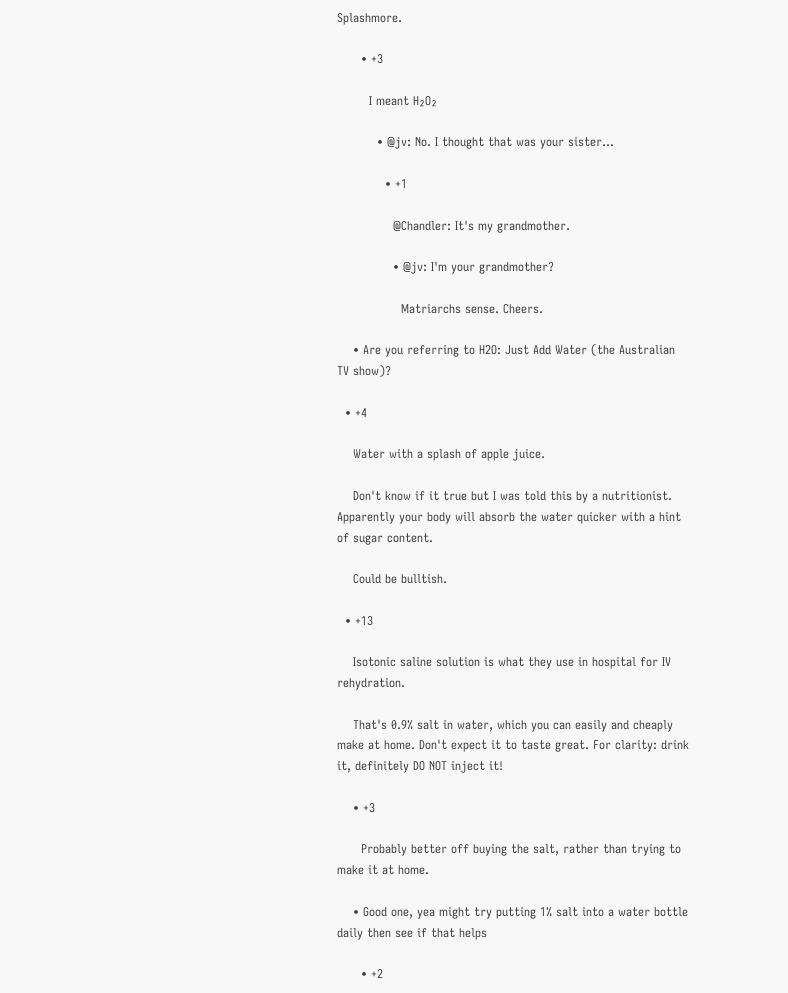Splashmore.

      • +3

        I meant H₂O₂

          • @jv: No. I thought that was your sister…

            • +1

              @Chandler: It's my grandmother.

              • @jv: I'm your grandmother?

                Matriarchs sense. Cheers.

    • Are you referring to H2O: Just Add Water (the Australian TV show)?

  • +4

    Water with a splash of apple juice.

    Don't know if it true but I was told this by a nutritionist. Apparently your body will absorb the water quicker with a hint of sugar content.

    Could be bulltish.

  • +13

    Isotonic saline solution is what they use in hospital for IV rehydration.

    That's 0.9% salt in water, which you can easily and cheaply make at home. Don't expect it to taste great. For clarity: drink it, definitely DO NOT inject it!

    • +3

      Probably better off buying the salt, rather than trying to make it at home.

    • Good one, yea might try putting 1% salt into a water bottle daily then see if that helps

      • +2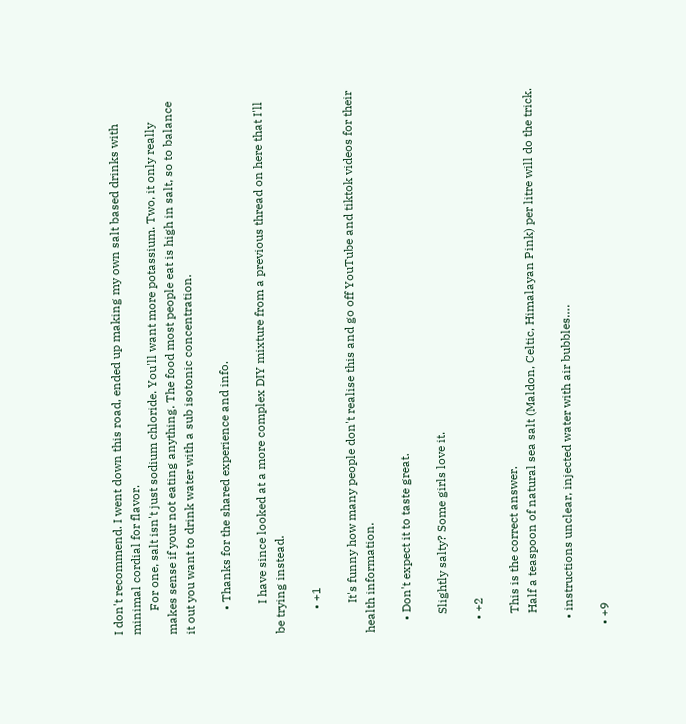I don't recommend. I went down this road, ended up making my own salt based drinks with minimal cordial for flavor.
        For one, salt isn't just sodium chloride. You'll want more potassium. Two, it only really makes sense if your not eating anything. The food most people eat is high in salt, so to balance it out you want to drink water with a sub isotonic concentration.

        • Thanks for the shared experience and info.

          I have since looked at a more complex DIY mixture from a previous thread on here that I'll be trying instead.

        • +1

          It's funny how many people don't realise this and go off YouTube and tiktok videos for their health information.

    • Don't expect it to taste great.

      Slightly salty? Some girls love it.

    • +2

      This is the correct answer.
      Half a teaspoon of natural sea salt (Maldon, Celtic, Himalayan Pink) per litre will do the trick.

    • instructions unclear, injected water with air bubbles….

  • +9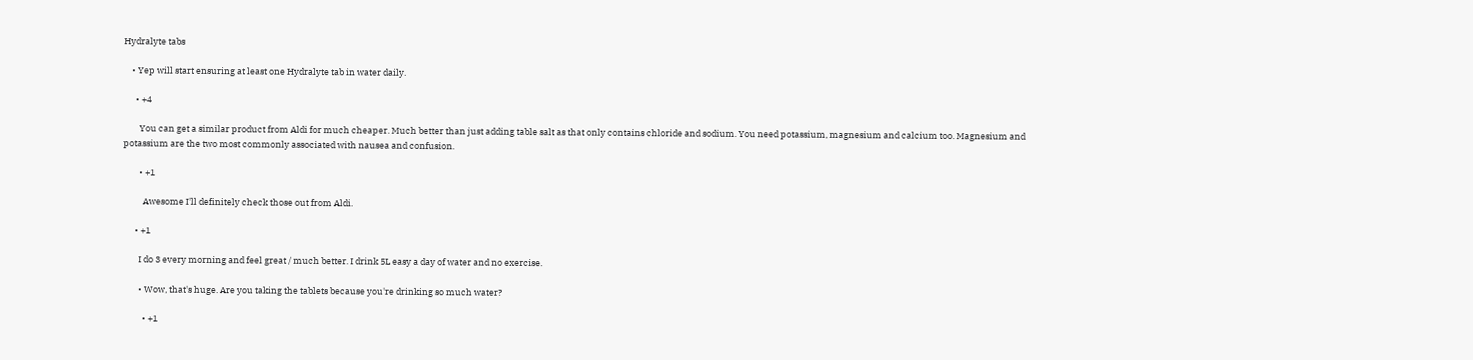Hydralyte tabs

    • Yep will start ensuring at least one Hydralyte tab in water daily.

      • +4

        You can get a similar product from Aldi for much cheaper. Much better than just adding table salt as that only contains chloride and sodium. You need potassium, magnesium and calcium too. Magnesium and potassium are the two most commonly associated with nausea and confusion.

        • +1

          Awesome I'll definitely check those out from Aldi.

      • +1

        I do 3 every morning and feel great / much better. I drink 5L easy a day of water and no exercise.

        • Wow, that's huge. Are you taking the tablets because you're drinking so much water?

          • +1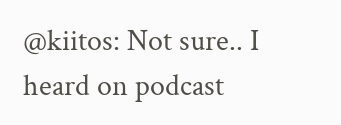@kiitos: Not sure.. I heard on podcast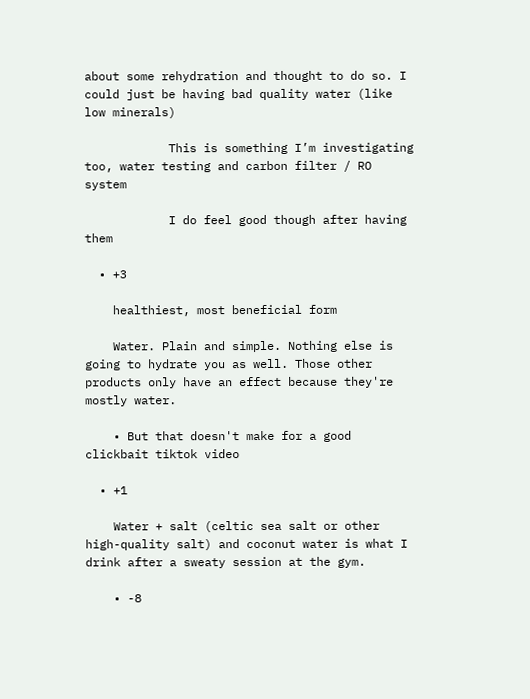about some rehydration and thought to do so. I could just be having bad quality water (like low minerals)

            This is something I’m investigating too, water testing and carbon filter / RO system

            I do feel good though after having them

  • +3

    healthiest, most beneficial form

    Water. Plain and simple. Nothing else is going to hydrate you as well. Those other products only have an effect because they're mostly water.

    • But that doesn't make for a good clickbait tiktok video

  • +1

    Water + salt (celtic sea salt or other high-quality salt) and coconut water is what I drink after a sweaty session at the gym.

    • -8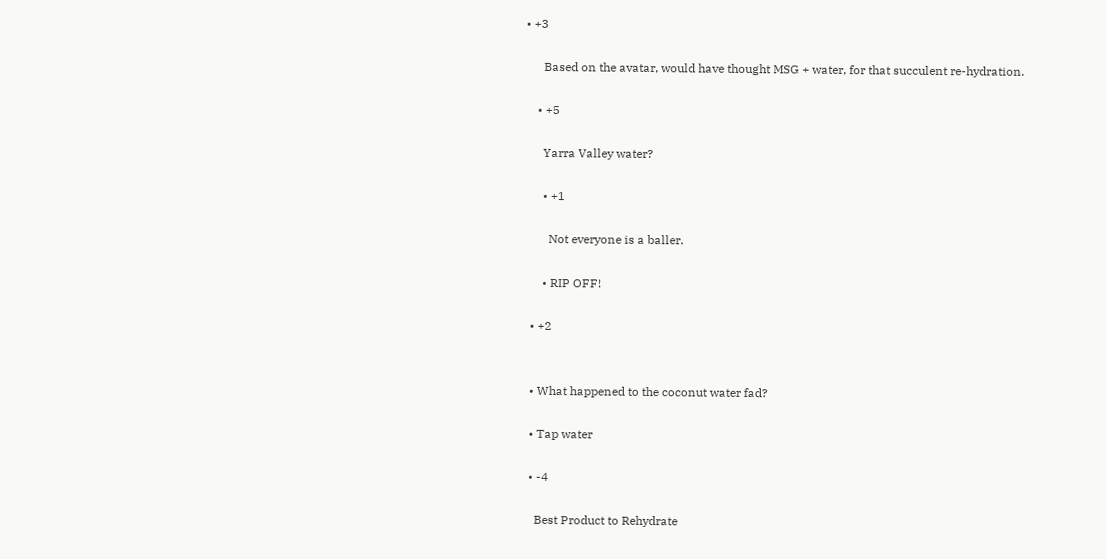• +3

      Based on the avatar, would have thought MSG + water, for that succulent re-hydration.

    • +5

      Yarra Valley water?

      • +1

        Not everyone is a baller.

      • RIP OFF!

  • +2


  • What happened to the coconut water fad?

  • Tap water

  • -4

    Best Product to Rehydrate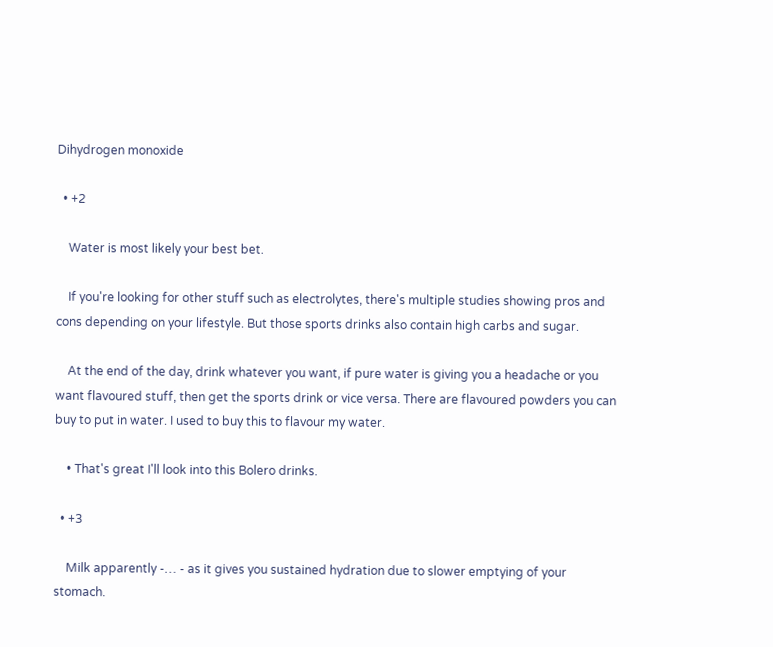Dihydrogen monoxide

  • +2

    Water is most likely your best bet.

    If you're looking for other stuff such as electrolytes, there's multiple studies showing pros and cons depending on your lifestyle. But those sports drinks also contain high carbs and sugar.

    At the end of the day, drink whatever you want, if pure water is giving you a headache or you want flavoured stuff, then get the sports drink or vice versa. There are flavoured powders you can buy to put in water. I used to buy this to flavour my water.

    • That's great I'll look into this Bolero drinks.

  • +3

    Milk apparently -… - as it gives you sustained hydration due to slower emptying of your stomach.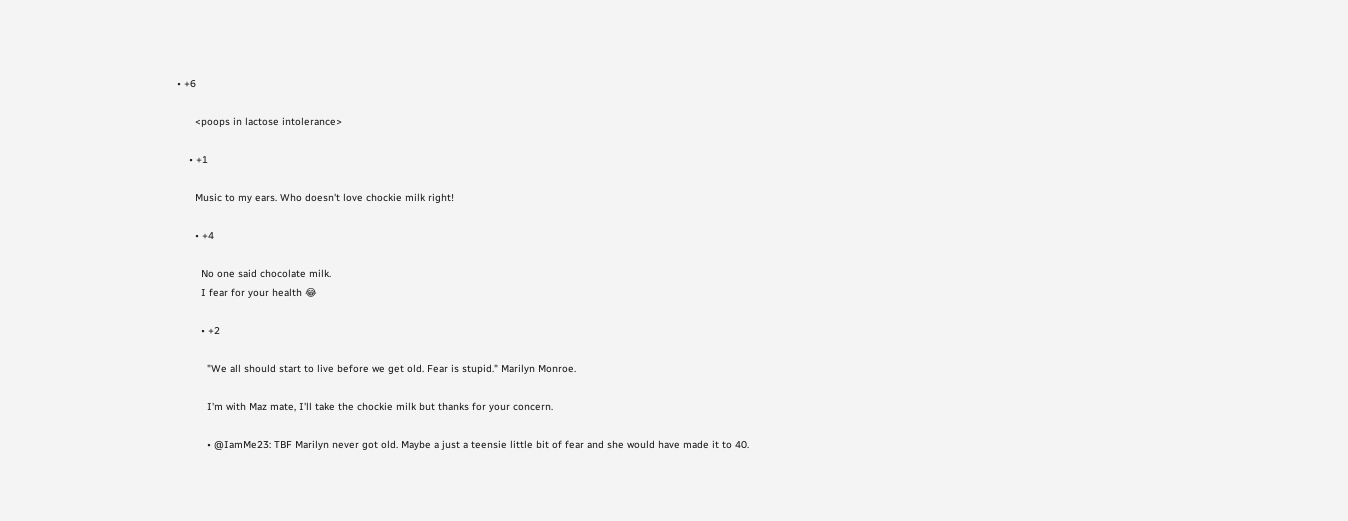• +6

      <poops in lactose intolerance>

    • +1

      Music to my ears. Who doesn't love chockie milk right!

      • +4

        No one said chocolate milk.
        I fear for your health 😂

        • +2

          "We all should start to live before we get old. Fear is stupid." Marilyn Monroe.

          I'm with Maz mate, I'll take the chockie milk but thanks for your concern.

          • @IamMe23: TBF Marilyn never got old. Maybe a just a teensie little bit of fear and she would have made it to 40.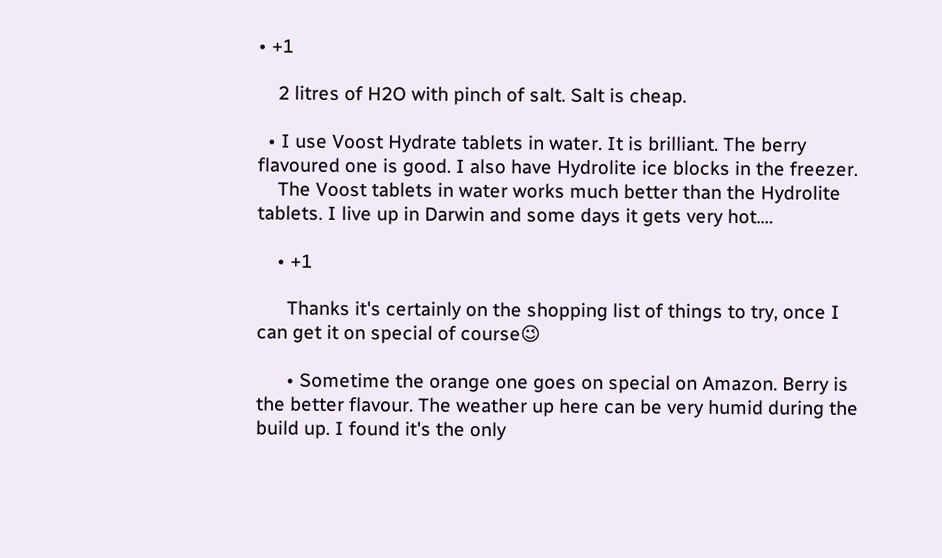• +1

    2 litres of H2O with pinch of salt. Salt is cheap.

  • I use Voost Hydrate tablets in water. It is brilliant. The berry flavoured one is good. I also have Hydrolite ice blocks in the freezer.
    The Voost tablets in water works much better than the Hydrolite tablets. I live up in Darwin and some days it gets very hot.…

    • +1

      Thanks it's certainly on the shopping list of things to try, once I can get it on special of course😉

      • Sometime the orange one goes on special on Amazon. Berry is the better flavour. The weather up here can be very humid during the build up. I found it's the only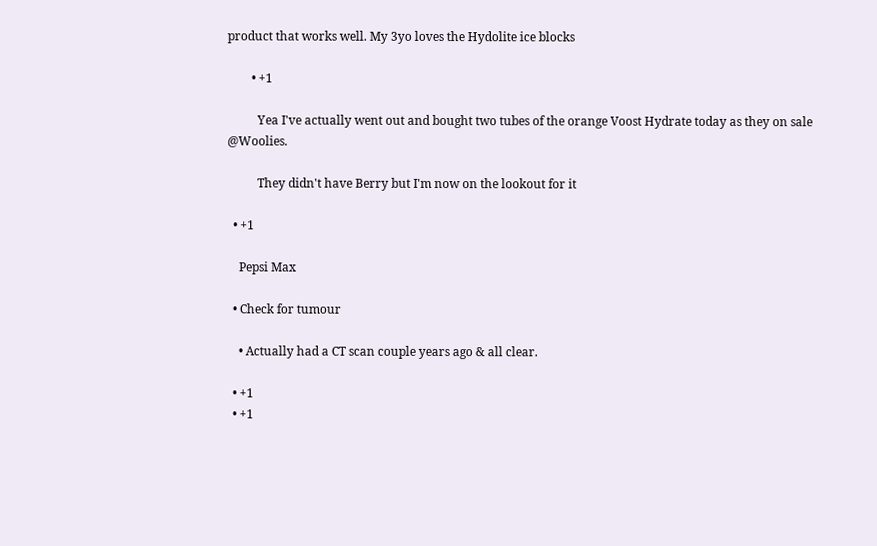product that works well. My 3yo loves the Hydolite ice blocks

        • +1

          Yea I've actually went out and bought two tubes of the orange Voost Hydrate today as they on sale @Woolies.

          They didn't have Berry but I'm now on the lookout for it

  • +1

    Pepsi Max

  • Check for tumour

    • Actually had a CT scan couple years ago & all clear.

  • +1
  • +1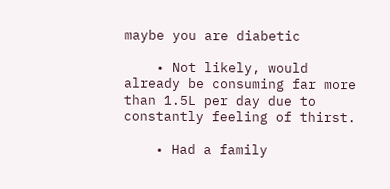maybe you are diabetic

    • Not likely, would already be consuming far more than 1.5L per day due to constantly feeling of thirst.

    • Had a family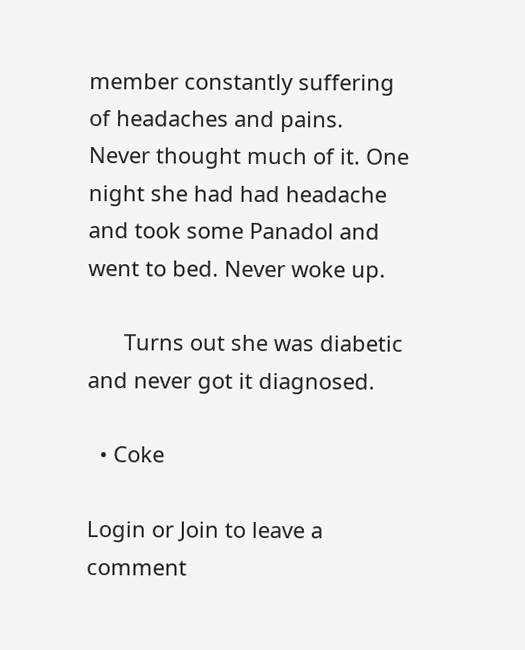member constantly suffering of headaches and pains. Never thought much of it. One night she had had headache and took some Panadol and went to bed. Never woke up.

      Turns out she was diabetic and never got it diagnosed.

  • Coke

Login or Join to leave a comment